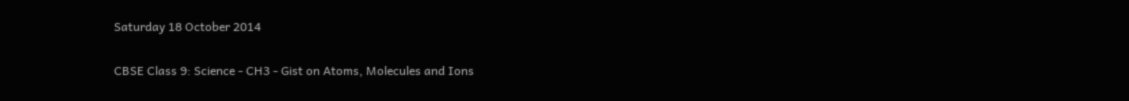Saturday 18 October 2014

CBSE Class 9: Science - CH3 - Gist on Atoms, Molecules and Ions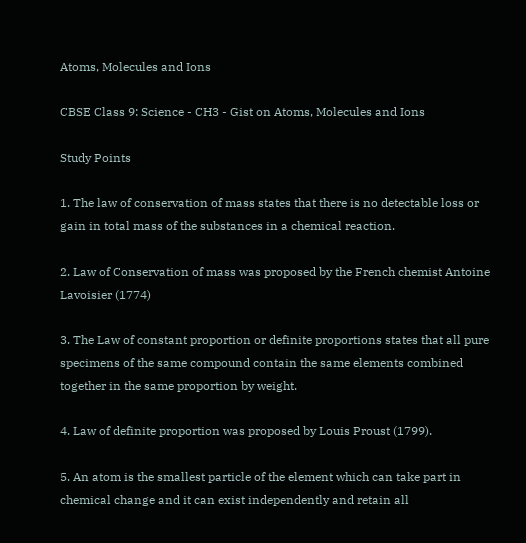Atoms, Molecules and Ions

CBSE Class 9: Science - CH3 - Gist on Atoms, Molecules and Ions

Study Points

1. The law of conservation of mass states that there is no detectable loss or gain in total mass of the substances in a chemical reaction.

2. Law of Conservation of mass was proposed by the French chemist Antoine Lavoisier (1774)

3. The Law of constant proportion or definite proportions states that all pure specimens of the same compound contain the same elements combined together in the same proportion by weight.

4. Law of definite proportion was proposed by Louis Proust (1799).

5. An atom is the smallest particle of the element which can take part in chemical change and it can exist independently and retain all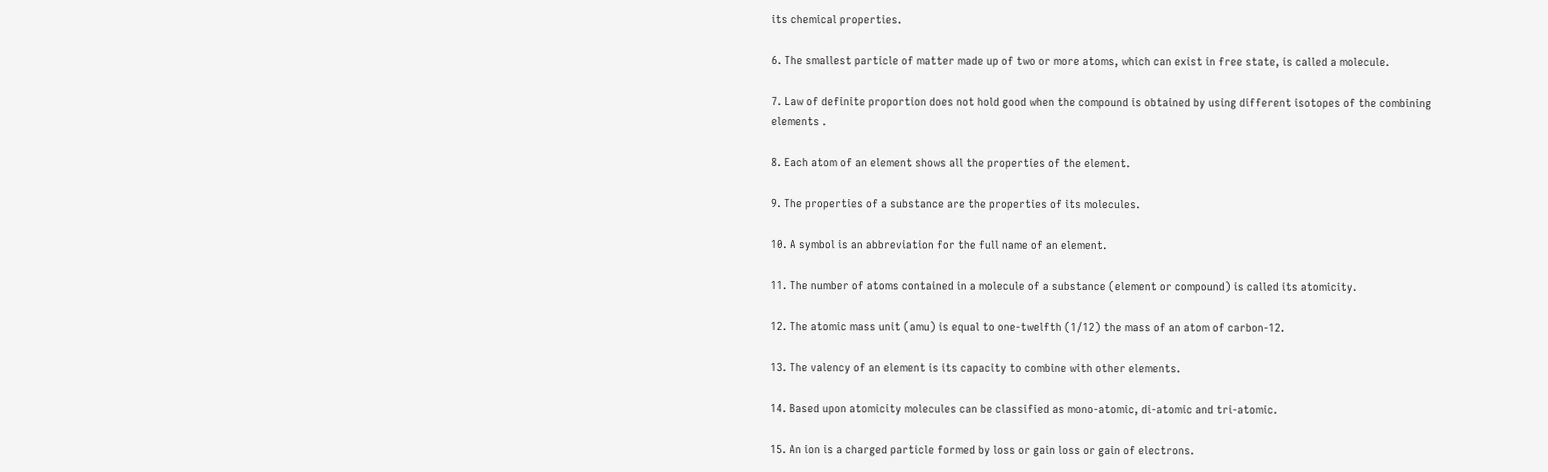its chemical properties.

6. The smallest particle of matter made up of two or more atoms, which can exist in free state, is called a molecule.

7. Law of definite proportion does not hold good when the compound is obtained by using different isotopes of the combining elements .

8. Each atom of an element shows all the properties of the element.

9. The properties of a substance are the properties of its molecules.

10. A symbol is an abbreviation for the full name of an element.

11. The number of atoms contained in a molecule of a substance (element or compound) is called its atomicity.

12. The atomic mass unit (amu) is equal to one-twelfth (1/12) the mass of an atom of carbon-12.

13. The valency of an element is its capacity to combine with other elements.

14. Based upon atomicity molecules can be classified as mono-atomic, di-atomic and tri-atomic.

15. An ion is a charged particle formed by loss or gain loss or gain of electrons.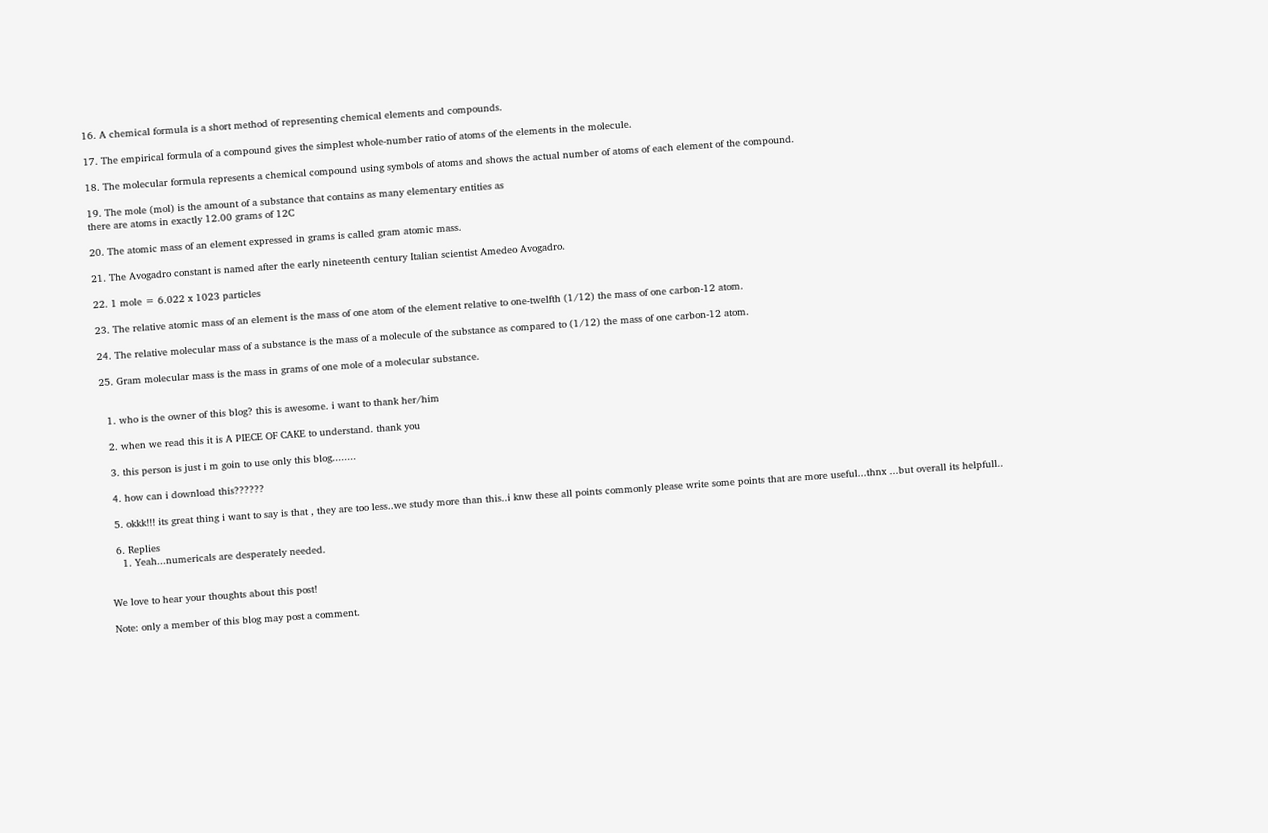16. A chemical formula is a short method of representing chemical elements and compounds.

17. The empirical formula of a compound gives the simplest whole-number ratio of atoms of the elements in the molecule.

18. The molecular formula represents a chemical compound using symbols of atoms and shows the actual number of atoms of each element of the compound.

19. The mole (mol) is the amount of a substance that contains as many elementary entities as
there are atoms in exactly 12.00 grams of 12C

20. The atomic mass of an element expressed in grams is called gram atomic mass.

21. The Avogadro constant is named after the early nineteenth century Italian scientist Amedeo Avogadro.

22. 1 mole = 6.022 x 1023 particles

23. The relative atomic mass of an element is the mass of one atom of the element relative to one-twelfth (1/12) the mass of one carbon-12 atom.

24. The relative molecular mass of a substance is the mass of a molecule of the substance as compared to (1/12) the mass of one carbon-12 atom.

25. Gram molecular mass is the mass in grams of one mole of a molecular substance.


  1. who is the owner of this blog? this is awesome. i want to thank her/him

  2. when we read this it is A PIECE OF CAKE to understand. thank you

  3. this person is just i m goin to use only this blog........

  4. how can i download this??????

  5. okkk!!! its great thing i want to say is that , they are too less..we study more than this..i knw these all points commonly please write some points that are more useful...thnx ...but overall its helpfull..

  6. Replies
    1. Yeah...numericals are desperately needed.


We love to hear your thoughts about this post!

Note: only a member of this blog may post a comment.